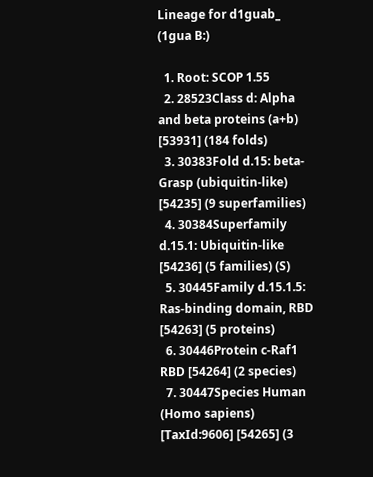Lineage for d1guab_ (1gua B:)

  1. Root: SCOP 1.55
  2. 28523Class d: Alpha and beta proteins (a+b) [53931] (184 folds)
  3. 30383Fold d.15: beta-Grasp (ubiquitin-like) [54235] (9 superfamilies)
  4. 30384Superfamily d.15.1: Ubiquitin-like [54236] (5 families) (S)
  5. 30445Family d.15.1.5: Ras-binding domain, RBD [54263] (5 proteins)
  6. 30446Protein c-Raf1 RBD [54264] (2 species)
  7. 30447Species Human (Homo sapiens) [TaxId:9606] [54265] (3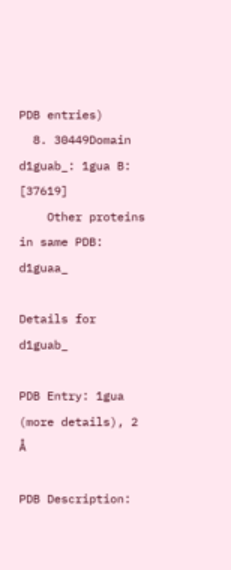PDB entries)
  8. 30449Domain d1guab_: 1gua B: [37619]
    Other proteins in same PDB: d1guaa_

Details for d1guab_

PDB Entry: 1gua (more details), 2 Å

PDB Description: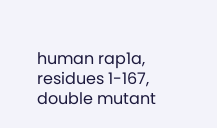human rap1a, residues 1-167, double mutant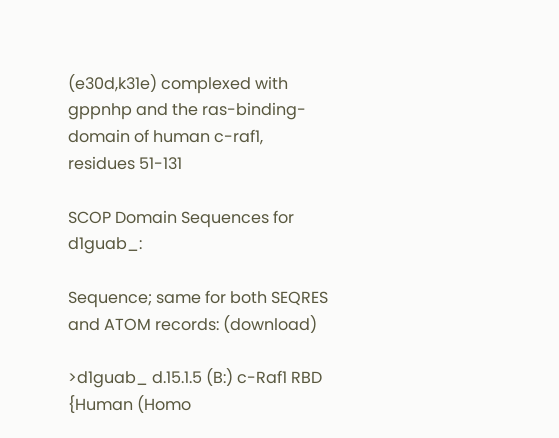(e30d,k31e) complexed with gppnhp and the ras-binding-domain of human c-raf1, residues 51-131

SCOP Domain Sequences for d1guab_:

Sequence; same for both SEQRES and ATOM records: (download)

>d1guab_ d.15.1.5 (B:) c-Raf1 RBD {Human (Homo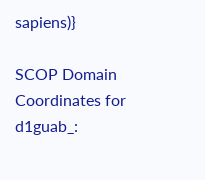sapiens)}

SCOP Domain Coordinates for d1guab_: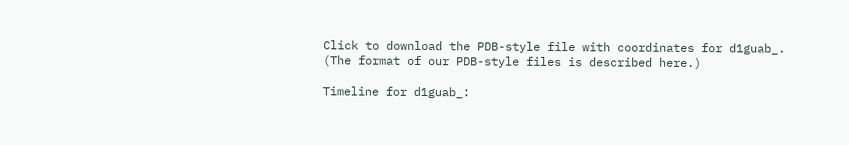Click to download the PDB-style file with coordinates for d1guab_.
(The format of our PDB-style files is described here.)

Timeline for d1guab_: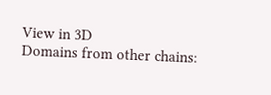View in 3D
Domains from other chains: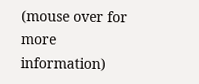(mouse over for more information)